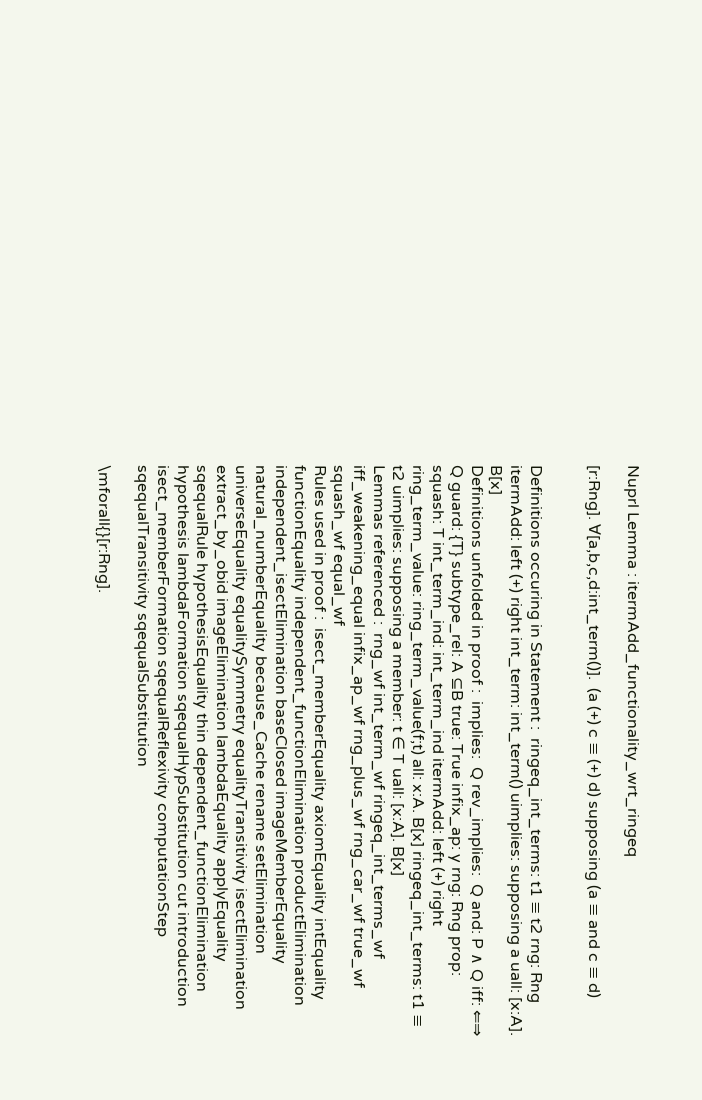Nuprl Lemma : itermAdd_functionality_wrt_ringeq

[r:Rng]. ∀[a,b,c,d:int_term()].  (a (+) c ≡ (+) d) supposing (a ≡ and c ≡ d)


Definitions occuring in Statement :  ringeq_int_terms: t1 ≡ t2 rng: Rng itermAdd: left (+) right int_term: int_term() uimplies: supposing a uall: [x:A]. B[x]
Definitions unfolded in proof :  implies:  Q rev_implies:  Q and: P ∧ Q iff: ⇐⇒ Q guard: {T} subtype_rel: A ⊆B true: True infix_ap: y rng: Rng prop: squash: T int_term_ind: int_term_ind itermAdd: left (+) right ring_term_value: ring_term_value(f;t) all: x:A. B[x] ringeq_int_terms: t1 ≡ t2 uimplies: supposing a member: t ∈ T uall: [x:A]. B[x]
Lemmas referenced :  rng_wf int_term_wf ringeq_int_terms_wf iff_weakening_equal infix_ap_wf rng_plus_wf rng_car_wf true_wf squash_wf equal_wf
Rules used in proof :  isect_memberEquality axiomEquality intEquality functionEquality independent_functionElimination productElimination independent_isectElimination baseClosed imageMemberEquality natural_numberEquality because_Cache rename setElimination universeEquality equalitySymmetry equalityTransitivity isectElimination extract_by_obid imageElimination lambdaEquality applyEquality sqequalRule hypothesisEquality thin dependent_functionElimination hypothesis lambdaFormation sqequalHypSubstitution cut introduction isect_memberFormation sqequalReflexivity computationStep sqequalTransitivity sqequalSubstitution

\mforall{}[r:Rng].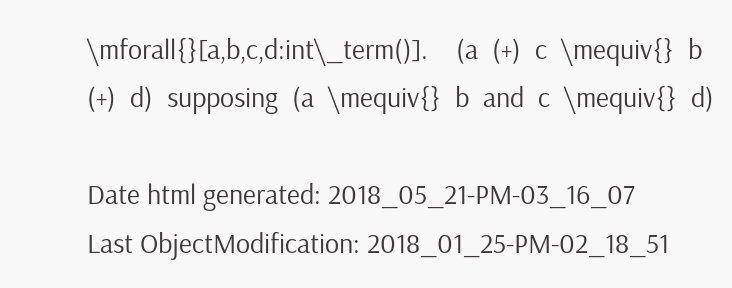\mforall{}[a,b,c,d:int\_term()].    (a  (+)  c  \mequiv{}  b  (+)  d)  supposing  (a  \mequiv{}  b  and  c  \mequiv{}  d)

Date html generated: 2018_05_21-PM-03_16_07
Last ObjectModification: 2018_01_25-PM-02_18_51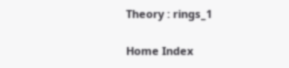Theory : rings_1

Home Index